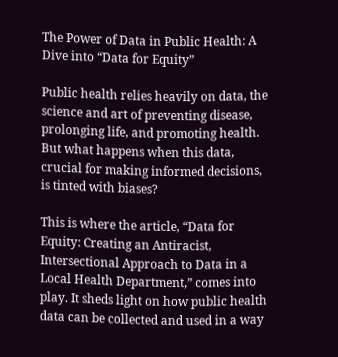The Power of Data in Public Health: A Dive into “Data for Equity”

Public health relies heavily on data, the science and art of preventing disease, prolonging life, and promoting health. But what happens when this data, crucial for making informed decisions, is tinted with biases?

This is where the article, “Data for Equity: Creating an Antiracist, Intersectional Approach to Data in a Local Health Department,” comes into play. It sheds light on how public health data can be collected and used in a way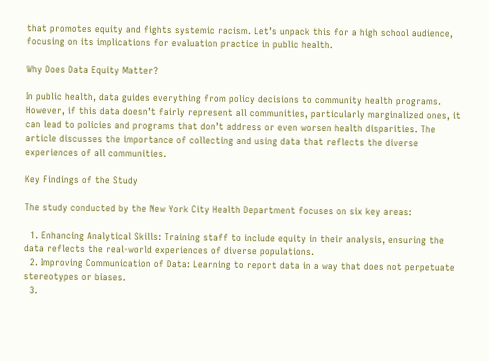that promotes equity and fights systemic racism. Let’s unpack this for a high school audience, focusing on its implications for evaluation practice in public health.

Why Does Data Equity Matter?

In public health, data guides everything from policy decisions to community health programs. However, if this data doesn’t fairly represent all communities, particularly marginalized ones, it can lead to policies and programs that don’t address or even worsen health disparities. The article discusses the importance of collecting and using data that reflects the diverse experiences of all communities.

Key Findings of the Study

The study conducted by the New York City Health Department focuses on six key areas:

  1. Enhancing Analytical Skills: Training staff to include equity in their analysis, ensuring the data reflects the real-world experiences of diverse populations.
  2. Improving Communication of Data: Learning to report data in a way that does not perpetuate stereotypes or biases.
  3.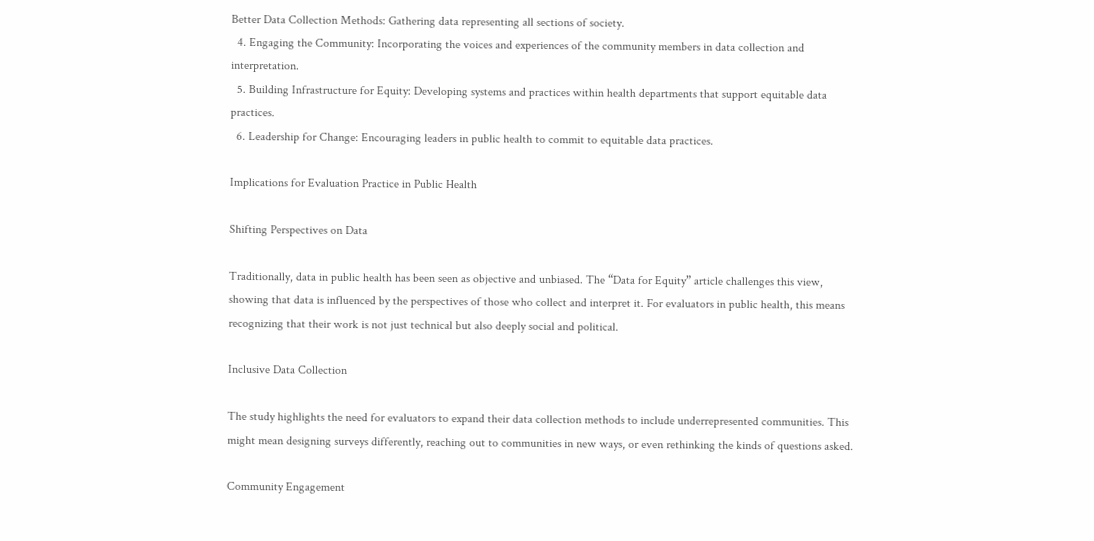Better Data Collection Methods: Gathering data representing all sections of society.
  4. Engaging the Community: Incorporating the voices and experiences of the community members in data collection and interpretation.
  5. Building Infrastructure for Equity: Developing systems and practices within health departments that support equitable data practices.
  6. Leadership for Change: Encouraging leaders in public health to commit to equitable data practices.

Implications for Evaluation Practice in Public Health

Shifting Perspectives on Data

Traditionally, data in public health has been seen as objective and unbiased. The “Data for Equity” article challenges this view, showing that data is influenced by the perspectives of those who collect and interpret it. For evaluators in public health, this means recognizing that their work is not just technical but also deeply social and political.

Inclusive Data Collection

The study highlights the need for evaluators to expand their data collection methods to include underrepresented communities. This might mean designing surveys differently, reaching out to communities in new ways, or even rethinking the kinds of questions asked.

Community Engagement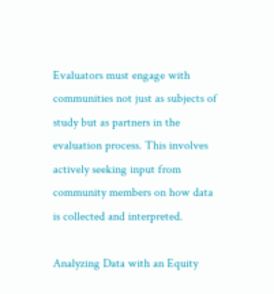Evaluators must engage with communities not just as subjects of study but as partners in the evaluation process. This involves actively seeking input from community members on how data is collected and interpreted.

Analyzing Data with an Equity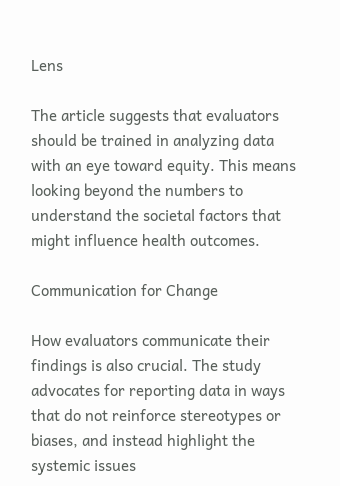Lens

The article suggests that evaluators should be trained in analyzing data with an eye toward equity. This means looking beyond the numbers to understand the societal factors that might influence health outcomes.

Communication for Change

How evaluators communicate their findings is also crucial. The study advocates for reporting data in ways that do not reinforce stereotypes or biases, and instead highlight the systemic issues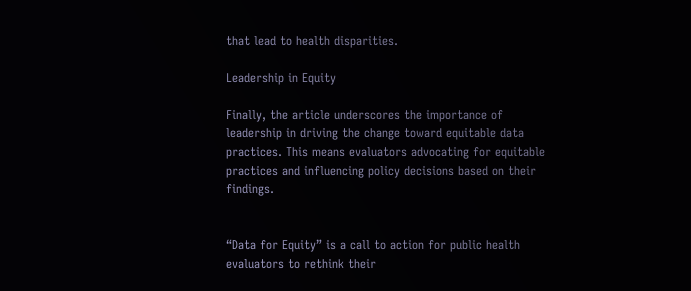that lead to health disparities.

Leadership in Equity

Finally, the article underscores the importance of leadership in driving the change toward equitable data practices. This means evaluators advocating for equitable practices and influencing policy decisions based on their findings.


“Data for Equity” is a call to action for public health evaluators to rethink their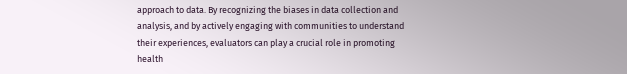approach to data. By recognizing the biases in data collection and analysis, and by actively engaging with communities to understand their experiences, evaluators can play a crucial role in promoting health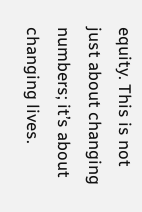equity. This is not just about changing numbers; it’s about changing lives.